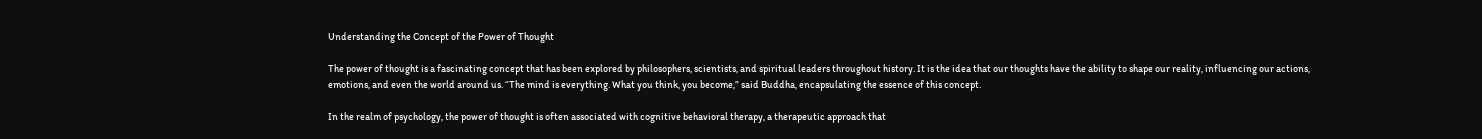Understanding the Concept of the Power of Thought

The power of thought is a fascinating concept that has been explored by philosophers, scientists, and spiritual leaders throughout history. It is the idea that our thoughts have the ability to shape our reality, influencing our actions, emotions, and even the world around us. “The mind is everything. What you think, you become,” said Buddha, encapsulating the essence of this concept.

In the realm of psychology, the power of thought is often associated with cognitive behavioral therapy, a therapeutic approach that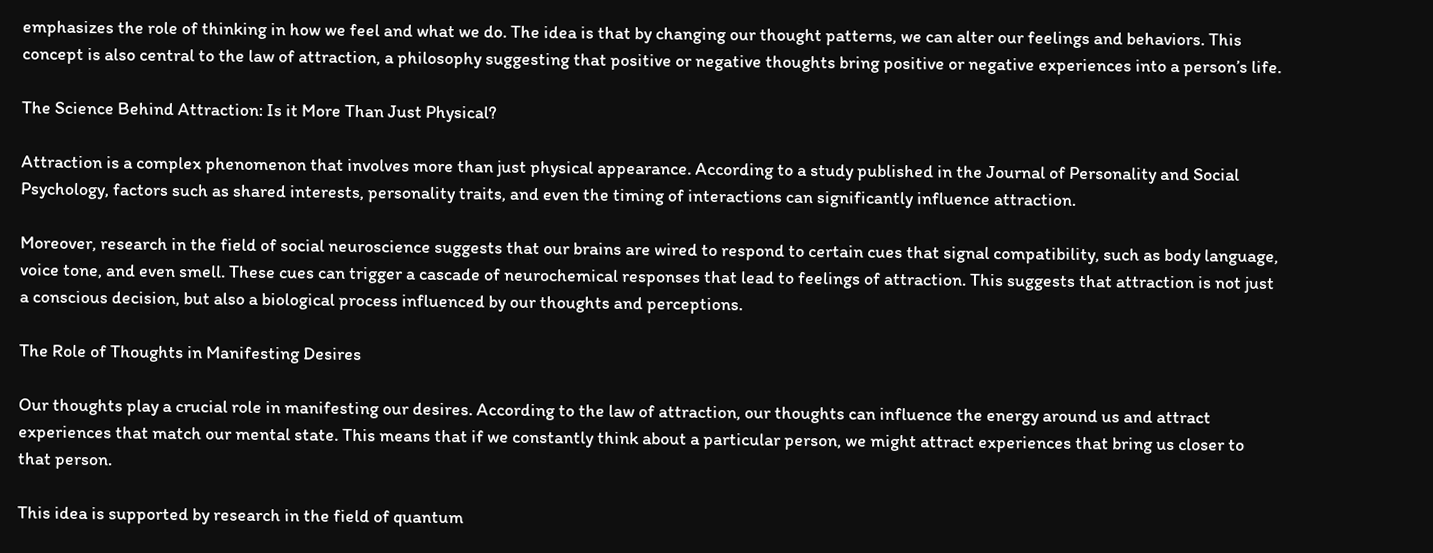emphasizes the role of thinking in how we feel and what we do. The idea is that by changing our thought patterns, we can alter our feelings and behaviors. This concept is also central to the law of attraction, a philosophy suggesting that positive or negative thoughts bring positive or negative experiences into a person’s life.

The Science Behind Attraction: Is it More Than Just Physical?

Attraction is a complex phenomenon that involves more than just physical appearance. According to a study published in the Journal of Personality and Social Psychology, factors such as shared interests, personality traits, and even the timing of interactions can significantly influence attraction.

Moreover, research in the field of social neuroscience suggests that our brains are wired to respond to certain cues that signal compatibility, such as body language, voice tone, and even smell. These cues can trigger a cascade of neurochemical responses that lead to feelings of attraction. This suggests that attraction is not just a conscious decision, but also a biological process influenced by our thoughts and perceptions.

The Role of Thoughts in Manifesting Desires

Our thoughts play a crucial role in manifesting our desires. According to the law of attraction, our thoughts can influence the energy around us and attract experiences that match our mental state. This means that if we constantly think about a particular person, we might attract experiences that bring us closer to that person.

This idea is supported by research in the field of quantum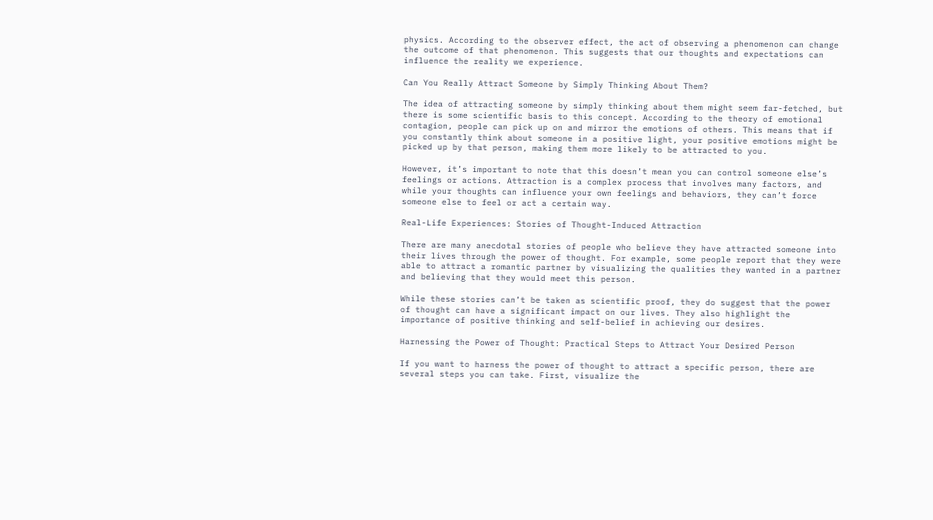physics. According to the observer effect, the act of observing a phenomenon can change the outcome of that phenomenon. This suggests that our thoughts and expectations can influence the reality we experience.

Can You Really Attract Someone by Simply Thinking About Them?

The idea of attracting someone by simply thinking about them might seem far-fetched, but there is some scientific basis to this concept. According to the theory of emotional contagion, people can pick up on and mirror the emotions of others. This means that if you constantly think about someone in a positive light, your positive emotions might be picked up by that person, making them more likely to be attracted to you.

However, it’s important to note that this doesn’t mean you can control someone else’s feelings or actions. Attraction is a complex process that involves many factors, and while your thoughts can influence your own feelings and behaviors, they can’t force someone else to feel or act a certain way.

Real-Life Experiences: Stories of Thought-Induced Attraction

There are many anecdotal stories of people who believe they have attracted someone into their lives through the power of thought. For example, some people report that they were able to attract a romantic partner by visualizing the qualities they wanted in a partner and believing that they would meet this person.

While these stories can’t be taken as scientific proof, they do suggest that the power of thought can have a significant impact on our lives. They also highlight the importance of positive thinking and self-belief in achieving our desires.

Harnessing the Power of Thought: Practical Steps to Attract Your Desired Person

If you want to harness the power of thought to attract a specific person, there are several steps you can take. First, visualize the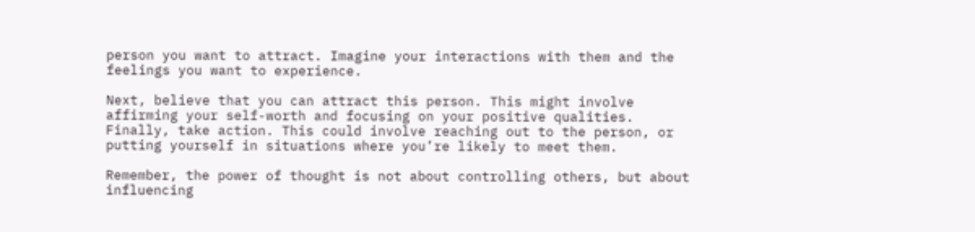person you want to attract. Imagine your interactions with them and the feelings you want to experience.

Next, believe that you can attract this person. This might involve affirming your self-worth and focusing on your positive qualities. Finally, take action. This could involve reaching out to the person, or putting yourself in situations where you’re likely to meet them.

Remember, the power of thought is not about controlling others, but about influencing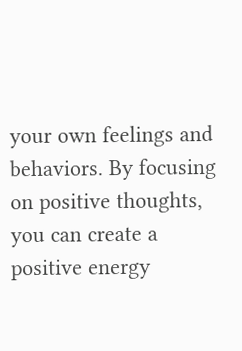your own feelings and behaviors. By focusing on positive thoughts, you can create a positive energy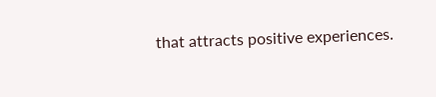that attracts positive experiences.